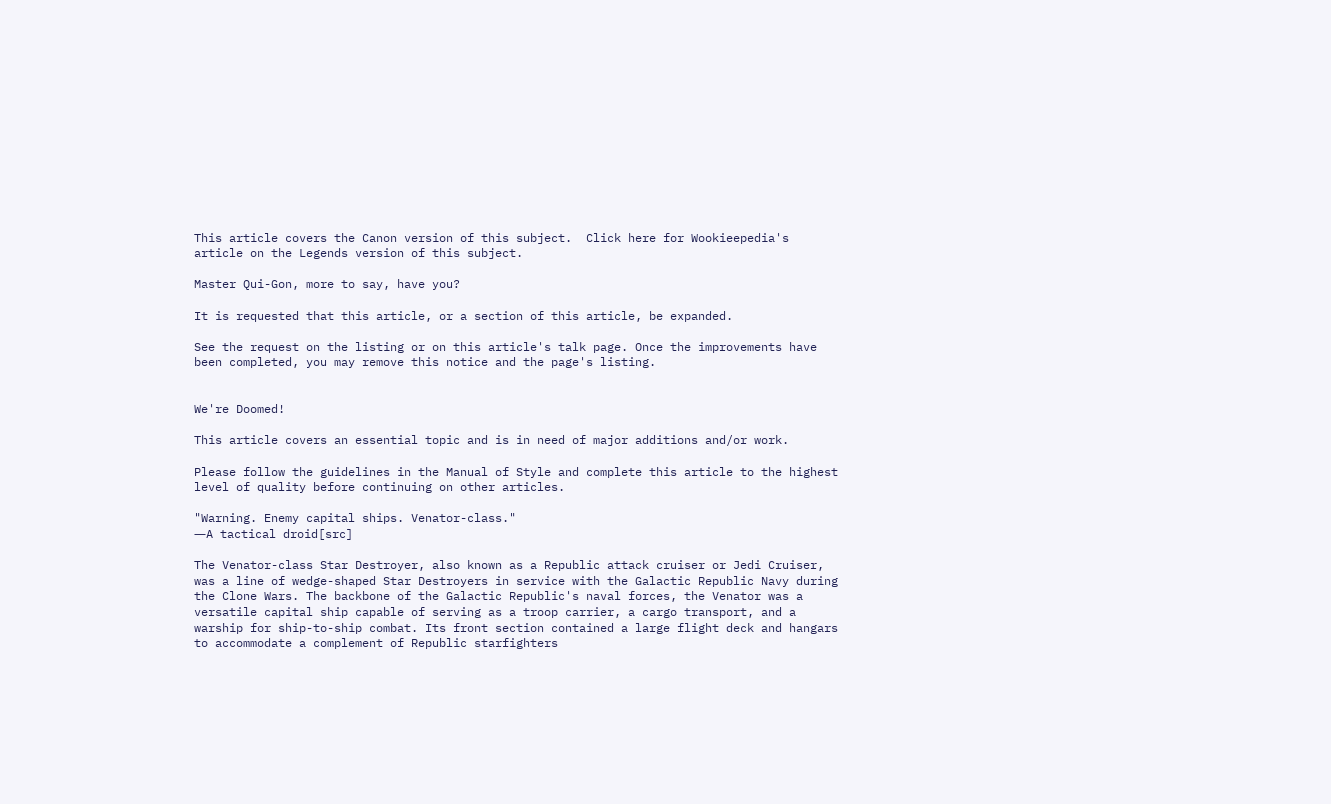This article covers the Canon version of this subject.  Click here for Wookieepedia's article on the Legends version of this subject.

Master Qui-Gon, more to say, have you?

It is requested that this article, or a section of this article, be expanded.

See the request on the listing or on this article's talk page. Once the improvements have been completed, you may remove this notice and the page's listing.


We're Doomed!

This article covers an essential topic and is in need of major additions and/or work.

Please follow the guidelines in the Manual of Style and complete this article to the highest level of quality before continuing on other articles.

"Warning. Enemy capital ships. Venator-class."
―A tactical droid[src]

The Venator-class Star Destroyer, also known as a Republic attack cruiser or Jedi Cruiser, was a line of wedge-shaped Star Destroyers in service with the Galactic Republic Navy during the Clone Wars. The backbone of the Galactic Republic's naval forces, the Venator was a versatile capital ship capable of serving as a troop carrier, a cargo transport, and a warship for ship-to-ship combat. Its front section contained a large flight deck and hangars to accommodate a complement of Republic starfighters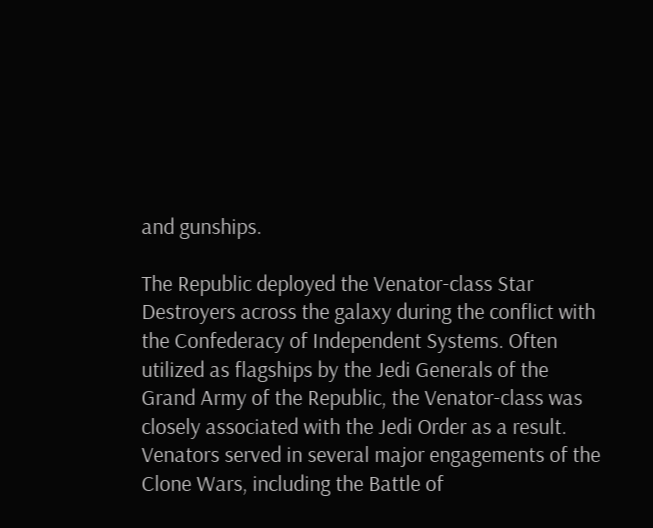and gunships.

The Republic deployed the Venator-class Star Destroyers across the galaxy during the conflict with the Confederacy of Independent Systems. Often utilized as flagships by the Jedi Generals of the Grand Army of the Republic, the Venator-class was closely associated with the Jedi Order as a result. Venators served in several major engagements of the Clone Wars, including the Battle of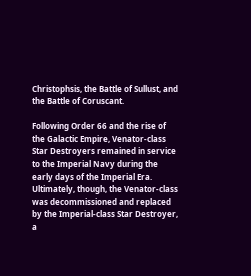Christophsis, the Battle of Sullust, and the Battle of Coruscant.

Following Order 66 and the rise of the Galactic Empire, Venator-class Star Destroyers remained in service to the Imperial Navy during the early days of the Imperial Era. Ultimately, though, the Venator-class was decommissioned and replaced by the Imperial-class Star Destroyer, a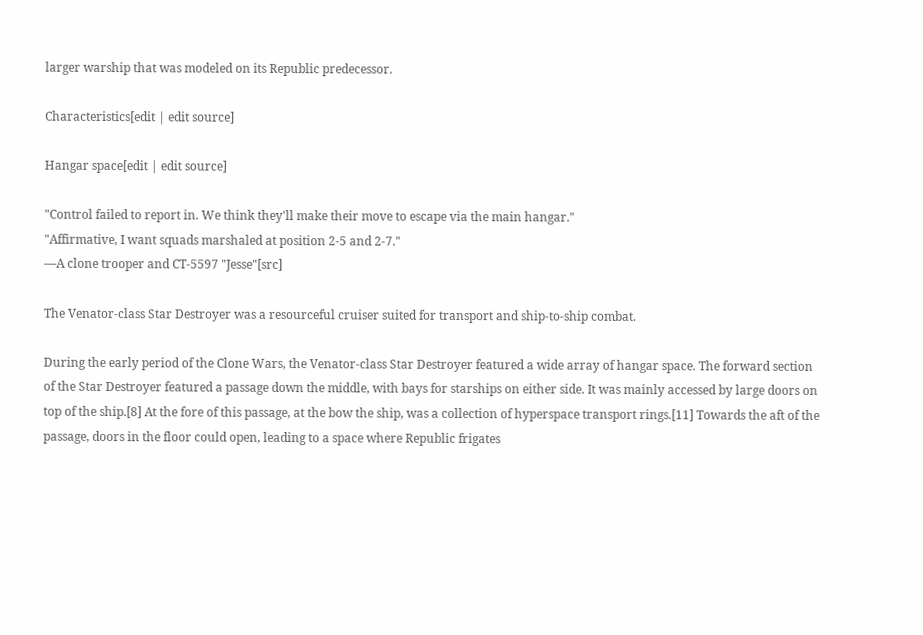larger warship that was modeled on its Republic predecessor.

Characteristics[edit | edit source]

Hangar space[edit | edit source]

"Control failed to report in. We think they'll make their move to escape via the main hangar."
"Affirmative, I want squads marshaled at position 2-5 and 2-7."
―A clone trooper and CT-5597 "Jesse"[src]

The Venator-class Star Destroyer was a resourceful cruiser suited for transport and ship-to-ship combat.

During the early period of the Clone Wars, the Venator-class Star Destroyer featured a wide array of hangar space. The forward section of the Star Destroyer featured a passage down the middle, with bays for starships on either side. It was mainly accessed by large doors on top of the ship.[8] At the fore of this passage, at the bow the ship, was a collection of hyperspace transport rings.[11] Towards the aft of the passage, doors in the floor could open, leading to a space where Republic frigates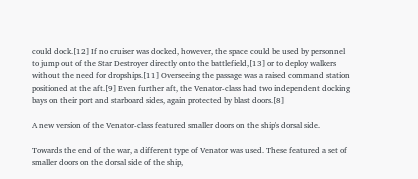could dock.[12] If no cruiser was docked, however, the space could be used by personnel to jump out of the Star Destroyer directly onto the battlefield,[13] or to deploy walkers without the need for dropships.[11] Overseeing the passage was a raised command station positioned at the aft.[9] Even further aft, the Venator-class had two independent docking bays on their port and starboard sides, again protected by blast doors.[8]

A new version of the Venator-class featured smaller doors on the ship's dorsal side.

Towards the end of the war, a different type of Venator was used. These featured a set of smaller doors on the dorsal side of the ship,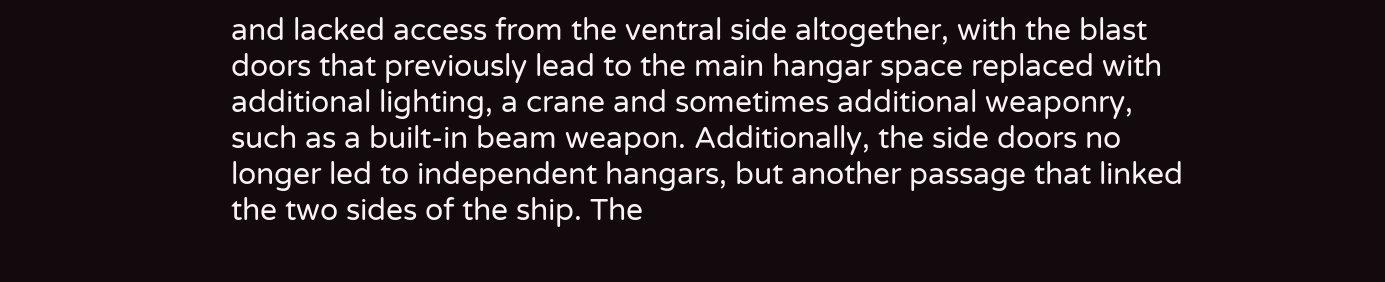and lacked access from the ventral side altogether, with the blast doors that previously lead to the main hangar space replaced with additional lighting, a crane and sometimes additional weaponry, such as a built-in beam weapon. Additionally, the side doors no longer led to independent hangars, but another passage that linked the two sides of the ship. The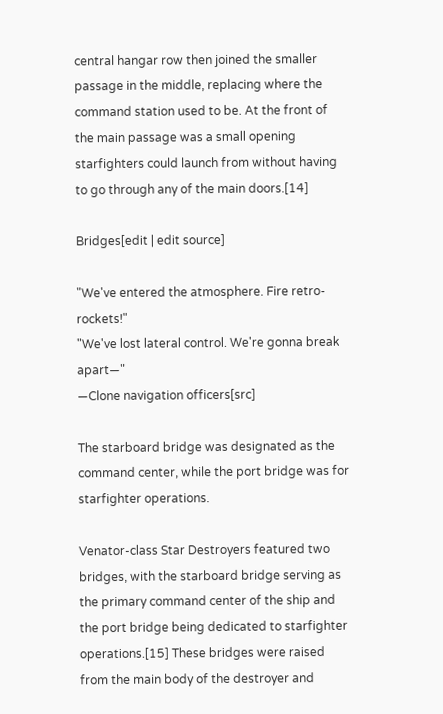central hangar row then joined the smaller passage in the middle, replacing where the command station used to be. At the front of the main passage was a small opening starfighters could launch from without having to go through any of the main doors.[14]

Bridges[edit | edit source]

"We've entered the atmosphere. Fire retro-rockets!"
"We've lost lateral control. We're gonna break apart—"
―Clone navigation officers[src]

The starboard bridge was designated as the command center, while the port bridge was for starfighter operations.

Venator-class Star Destroyers featured two bridges, with the starboard bridge serving as the primary command center of the ship and the port bridge being dedicated to starfighter operations.[15] These bridges were raised from the main body of the destroyer and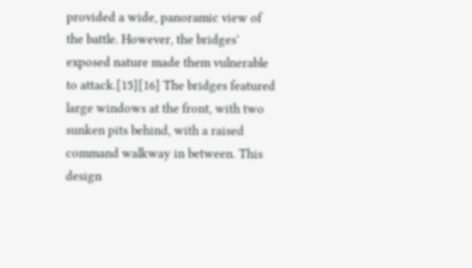provided a wide, panoramic view of the battle. However, the bridges' exposed nature made them vulnerable to attack.[15][16] The bridges featured large windows at the front, with two sunken pits behind, with a raised command walkway in between. This design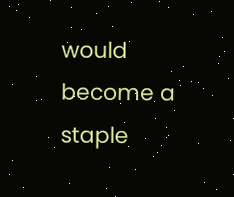would become a staple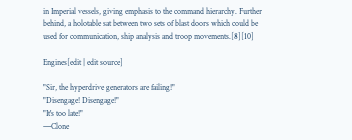in Imperial vessels, giving emphasis to the command hierarchy. Further behind, a holotable sat between two sets of blast doors which could be used for communication, ship analysis and troop movements.[8][10]

Engines[edit | edit source]

"Sir, the hyperdrive generators are failing!"
"Disengage! Disengage!"
"It's too late!"
―Clone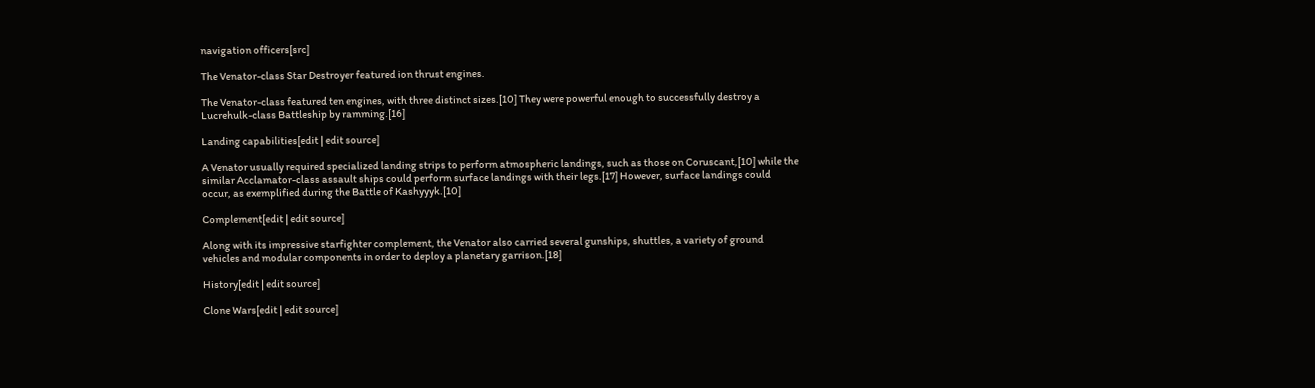navigation officers[src]

The Venator-class Star Destroyer featured ion thrust engines.

The Venator-class featured ten engines, with three distinct sizes.[10] They were powerful enough to successfully destroy a Lucrehulk-class Battleship by ramming.[16]

Landing capabilities[edit | edit source]

A Venator usually required specialized landing strips to perform atmospheric landings, such as those on Coruscant,[10] while the similar Acclamator-class assault ships could perform surface landings with their legs.[17] However, surface landings could occur, as exemplified during the Battle of Kashyyyk.[10]

Complement[edit | edit source]

Along with its impressive starfighter complement, the Venator also carried several gunships, shuttles, a variety of ground vehicles and modular components in order to deploy a planetary garrison.[18]

History[edit | edit source]

Clone Wars[edit | edit source]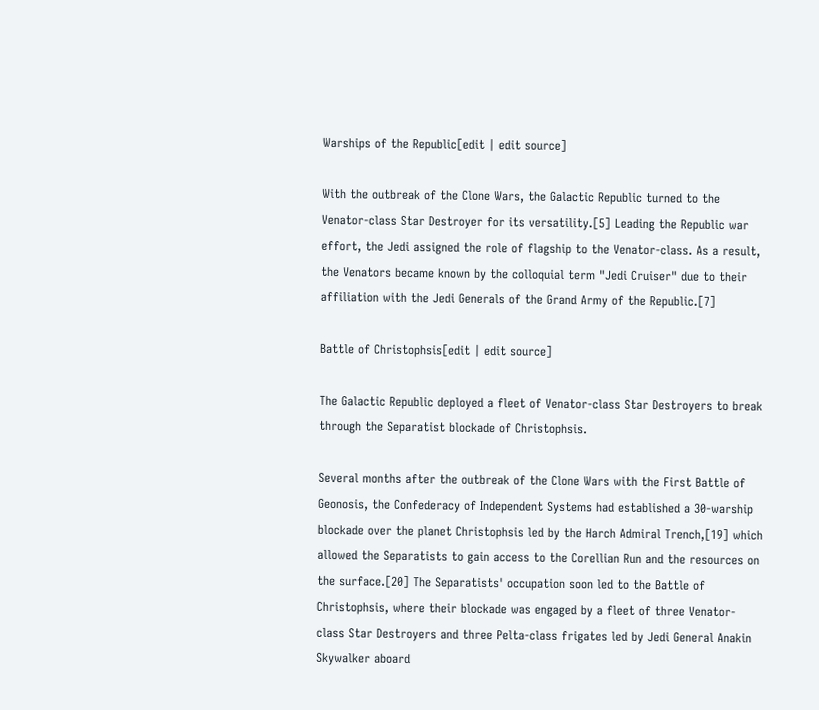Warships of the Republic[edit | edit source]

With the outbreak of the Clone Wars, the Galactic Republic turned to the Venator-class Star Destroyer for its versatility.[5] Leading the Republic war effort, the Jedi assigned the role of flagship to the Venator-class. As a result, the Venators became known by the colloquial term "Jedi Cruiser" due to their affiliation with the Jedi Generals of the Grand Army of the Republic.[7]

Battle of Christophsis[edit | edit source]

The Galactic Republic deployed a fleet of Venator-class Star Destroyers to break through the Separatist blockade of Christophsis.

Several months after the outbreak of the Clone Wars with the First Battle of Geonosis, the Confederacy of Independent Systems had established a 30-warship blockade over the planet Christophsis led by the Harch Admiral Trench,[19] which allowed the Separatists to gain access to the Corellian Run and the resources on the surface.[20] The Separatists' occupation soon led to the Battle of Christophsis, where their blockade was engaged by a fleet of three Venator-class Star Destroyers and three Pelta-class frigates led by Jedi General Anakin Skywalker aboard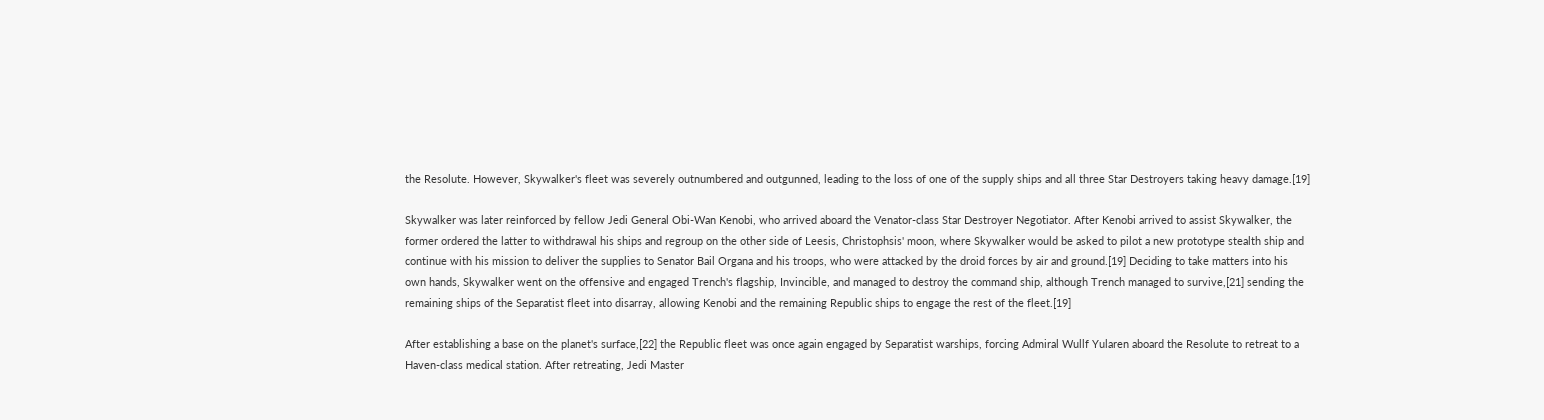the Resolute. However, Skywalker's fleet was severely outnumbered and outgunned, leading to the loss of one of the supply ships and all three Star Destroyers taking heavy damage.[19]

Skywalker was later reinforced by fellow Jedi General Obi-Wan Kenobi, who arrived aboard the Venator-class Star Destroyer Negotiator. After Kenobi arrived to assist Skywalker, the former ordered the latter to withdrawal his ships and regroup on the other side of Leesis, Christophsis' moon, where Skywalker would be asked to pilot a new prototype stealth ship and continue with his mission to deliver the supplies to Senator Bail Organa and his troops, who were attacked by the droid forces by air and ground.[19] Deciding to take matters into his own hands, Skywalker went on the offensive and engaged Trench's flagship, Invincible, and managed to destroy the command ship, although Trench managed to survive,[21] sending the remaining ships of the Separatist fleet into disarray, allowing Kenobi and the remaining Republic ships to engage the rest of the fleet.[19]

After establishing a base on the planet's surface,[22] the Republic fleet was once again engaged by Separatist warships, forcing Admiral Wullf Yularen aboard the Resolute to retreat to a Haven-class medical station. After retreating, Jedi Master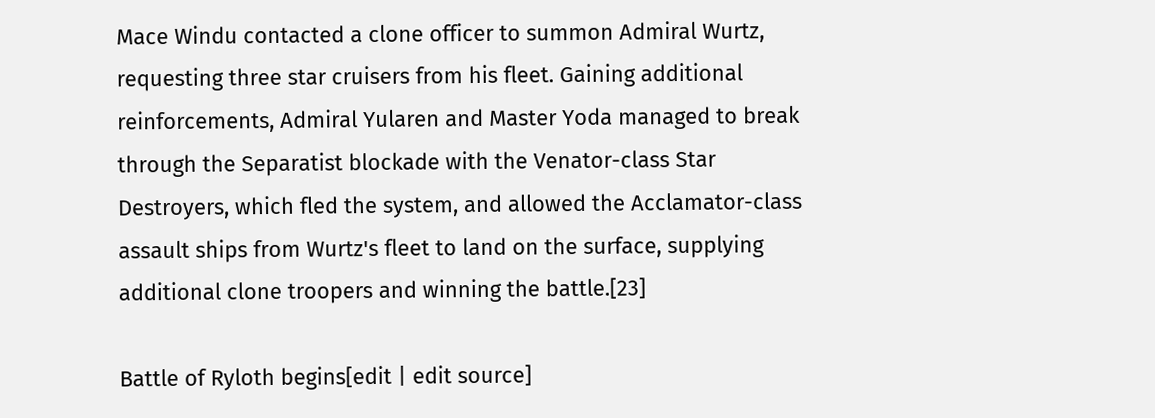Mace Windu contacted a clone officer to summon Admiral Wurtz, requesting three star cruisers from his fleet. Gaining additional reinforcements, Admiral Yularen and Master Yoda managed to break through the Separatist blockade with the Venator-class Star Destroyers, which fled the system, and allowed the Acclamator-class assault ships from Wurtz's fleet to land on the surface, supplying additional clone troopers and winning the battle.[23]

Battle of Ryloth begins[edit | edit source]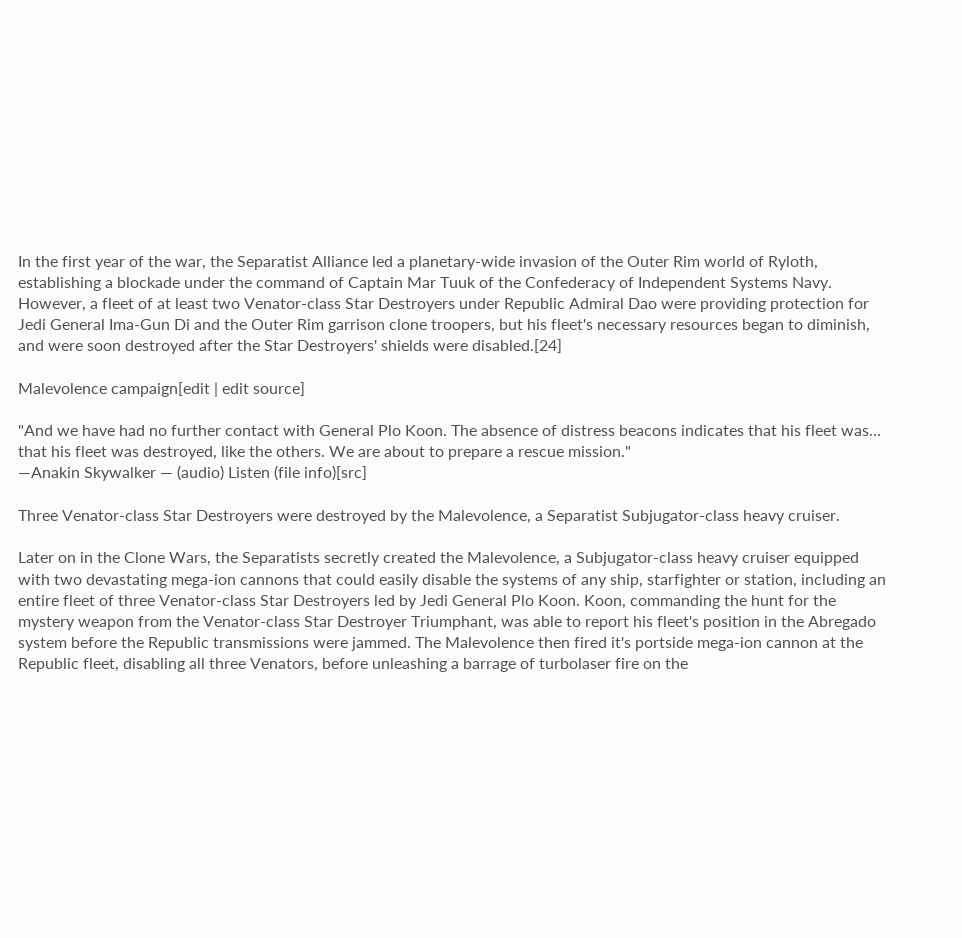In the first year of the war, the Separatist Alliance led a planetary-wide invasion of the Outer Rim world of Ryloth, establishing a blockade under the command of Captain Mar Tuuk of the Confederacy of Independent Systems Navy. However, a fleet of at least two Venator-class Star Destroyers under Republic Admiral Dao were providing protection for Jedi General Ima-Gun Di and the Outer Rim garrison clone troopers, but his fleet's necessary resources began to diminish, and were soon destroyed after the Star Destroyers' shields were disabled.[24]

Malevolence campaign[edit | edit source]

"And we have had no further contact with General Plo Koon. The absence of distress beacons indicates that his fleet was… that his fleet was destroyed, like the others. We are about to prepare a rescue mission."
―Anakin Skywalker — (audio) Listen (file info)[src]

Three Venator-class Star Destroyers were destroyed by the Malevolence, a Separatist Subjugator-class heavy cruiser.

Later on in the Clone Wars, the Separatists secretly created the Malevolence, a Subjugator-class heavy cruiser equipped with two devastating mega-ion cannons that could easily disable the systems of any ship, starfighter or station, including an entire fleet of three Venator-class Star Destroyers led by Jedi General Plo Koon. Koon, commanding the hunt for the mystery weapon from the Venator-class Star Destroyer Triumphant, was able to report his fleet's position in the Abregado system before the Republic transmissions were jammed. The Malevolence then fired it's portside mega-ion cannon at the Republic fleet, disabling all three Venators, before unleashing a barrage of turbolaser fire on the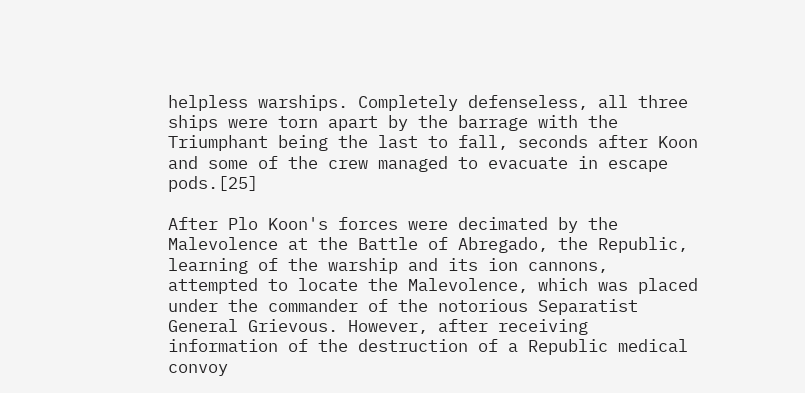helpless warships. Completely defenseless, all three ships were torn apart by the barrage with the Triumphant being the last to fall, seconds after Koon and some of the crew managed to evacuate in escape pods.[25]

After Plo Koon's forces were decimated by the Malevolence at the Battle of Abregado, the Republic, learning of the warship and its ion cannons, attempted to locate the Malevolence, which was placed under the commander of the notorious Separatist General Grievous. However, after receiving information of the destruction of a Republic medical convoy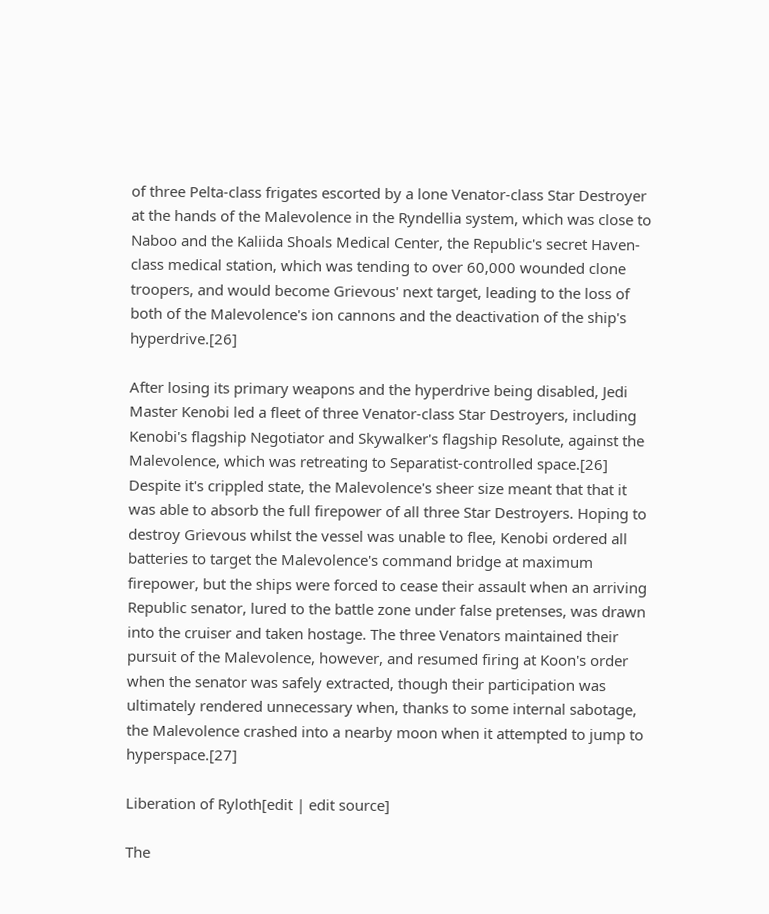of three Pelta-class frigates escorted by a lone Venator-class Star Destroyer at the hands of the Malevolence in the Ryndellia system, which was close to Naboo and the Kaliida Shoals Medical Center, the Republic's secret Haven-class medical station, which was tending to over 60,000 wounded clone troopers, and would become Grievous' next target, leading to the loss of both of the Malevolence's ion cannons and the deactivation of the ship's hyperdrive.[26]

After losing its primary weapons and the hyperdrive being disabled, Jedi Master Kenobi led a fleet of three Venator-class Star Destroyers, including Kenobi's flagship Negotiator and Skywalker's flagship Resolute, against the Malevolence, which was retreating to Separatist-controlled space.[26] Despite it's crippled state, the Malevolence's sheer size meant that that it was able to absorb the full firepower of all three Star Destroyers. Hoping to destroy Grievous whilst the vessel was unable to flee, Kenobi ordered all batteries to target the Malevolence's command bridge at maximum firepower, but the ships were forced to cease their assault when an arriving Republic senator, lured to the battle zone under false pretenses, was drawn into the cruiser and taken hostage. The three Venators maintained their pursuit of the Malevolence, however, and resumed firing at Koon's order when the senator was safely extracted, though their participation was ultimately rendered unnecessary when, thanks to some internal sabotage, the Malevolence crashed into a nearby moon when it attempted to jump to hyperspace.[27]

Liberation of Ryloth[edit | edit source]

The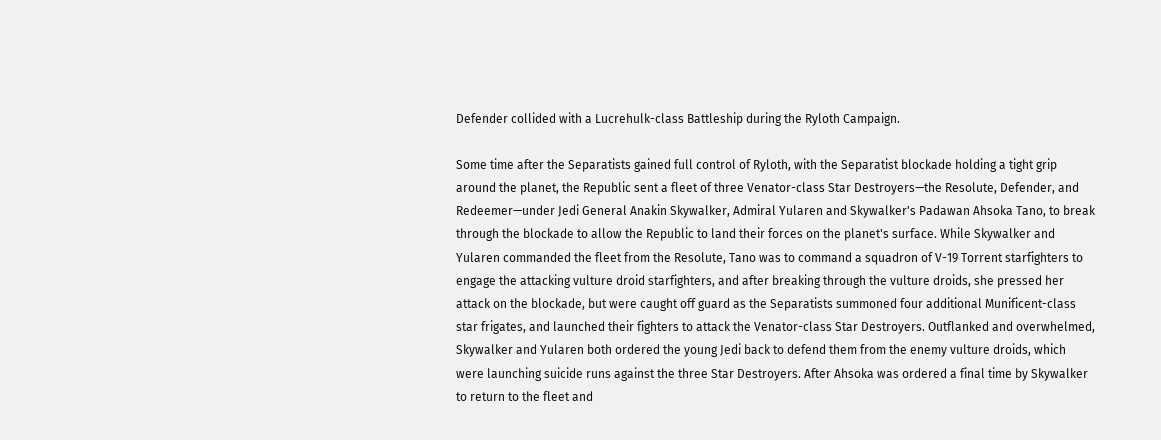Defender collided with a Lucrehulk-class Battleship during the Ryloth Campaign.

Some time after the Separatists gained full control of Ryloth, with the Separatist blockade holding a tight grip around the planet, the Republic sent a fleet of three Venator-class Star Destroyers—the Resolute, Defender, and Redeemer—under Jedi General Anakin Skywalker, Admiral Yularen and Skywalker's Padawan Ahsoka Tano, to break through the blockade to allow the Republic to land their forces on the planet's surface. While Skywalker and Yularen commanded the fleet from the Resolute, Tano was to command a squadron of V-19 Torrent starfighters to engage the attacking vulture droid starfighters, and after breaking through the vulture droids, she pressed her attack on the blockade, but were caught off guard as the Separatists summoned four additional Munificent-class star frigates, and launched their fighters to attack the Venator-class Star Destroyers. Outflanked and overwhelmed, Skywalker and Yularen both ordered the young Jedi back to defend them from the enemy vulture droids, which were launching suicide runs against the three Star Destroyers. After Ahsoka was ordered a final time by Skywalker to return to the fleet and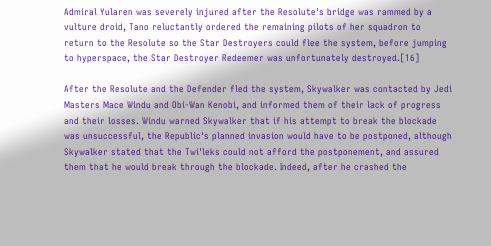Admiral Yularen was severely injured after the Resolute's bridge was rammed by a vulture droid, Tano reluctantly ordered the remaining pilots of her squadron to return to the Resolute so the Star Destroyers could flee the system, before jumping to hyperspace, the Star Destroyer Redeemer was unfortunately destroyed.[16]

After the Resolute and the Defender fled the system, Skywalker was contacted by Jedi Masters Mace Windu and Obi-Wan Kenobi, and informed them of their lack of progress and their losses. Windu warned Skywalker that if his attempt to break the blockade was unsuccessful, the Republic's planned invasion would have to be postponed, although Skywalker stated that the Twi'leks could not afford the postponement, and assured them that he would break through the blockade. Indeed, after he crashed the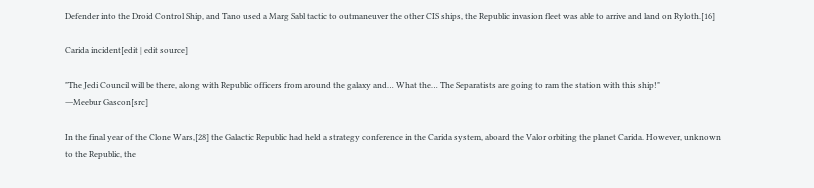Defender into the Droid Control Ship, and Tano used a Marg Sabl tactic to outmaneuver the other CIS ships, the Republic invasion fleet was able to arrive and land on Ryloth.[16]

Carida incident[edit | edit source]

"The Jedi Council will be there, along with Republic officers from around the galaxy and… What the… The Separatists are going to ram the station with this ship!"
―Meebur Gascon[src]

In the final year of the Clone Wars,[28] the Galactic Republic had held a strategy conference in the Carida system, aboard the Valor orbiting the planet Carida. However, unknown to the Republic, the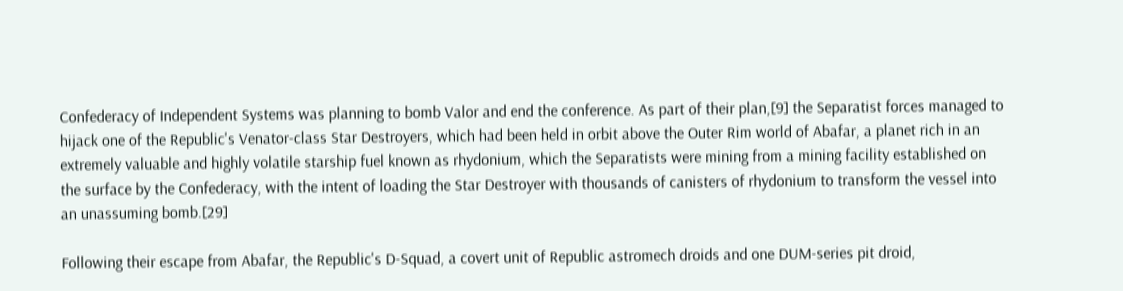Confederacy of Independent Systems was planning to bomb Valor and end the conference. As part of their plan,[9] the Separatist forces managed to hijack one of the Republic's Venator-class Star Destroyers, which had been held in orbit above the Outer Rim world of Abafar, a planet rich in an extremely valuable and highly volatile starship fuel known as rhydonium, which the Separatists were mining from a mining facility established on the surface by the Confederacy, with the intent of loading the Star Destroyer with thousands of canisters of rhydonium to transform the vessel into an unassuming bomb.[29]

Following their escape from Abafar, the Republic's D-Squad, a covert unit of Republic astromech droids and one DUM-series pit droid,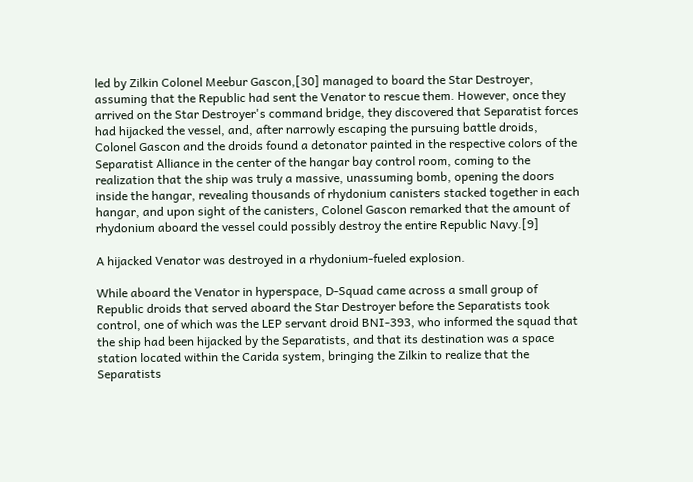led by Zilkin Colonel Meebur Gascon,[30] managed to board the Star Destroyer, assuming that the Republic had sent the Venator to rescue them. However, once they arrived on the Star Destroyer's command bridge, they discovered that Separatist forces had hijacked the vessel, and, after narrowly escaping the pursuing battle droids, Colonel Gascon and the droids found a detonator painted in the respective colors of the Separatist Alliance in the center of the hangar bay control room, coming to the realization that the ship was truly a massive, unassuming bomb, opening the doors inside the hangar, revealing thousands of rhydonium canisters stacked together in each hangar, and upon sight of the canisters, Colonel Gascon remarked that the amount of rhydonium aboard the vessel could possibly destroy the entire Republic Navy.[9]

A hijacked Venator was destroyed in a rhydonium-fueled explosion.

While aboard the Venator in hyperspace, D-Squad came across a small group of Republic droids that served aboard the Star Destroyer before the Separatists took control, one of which was the LEP servant droid BNI-393, who informed the squad that the ship had been hijacked by the Separatists, and that its destination was a space station located within the Carida system, bringing the Zilkin to realize that the Separatists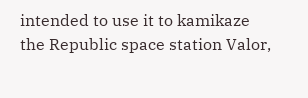intended to use it to kamikaze the Republic space station Valor,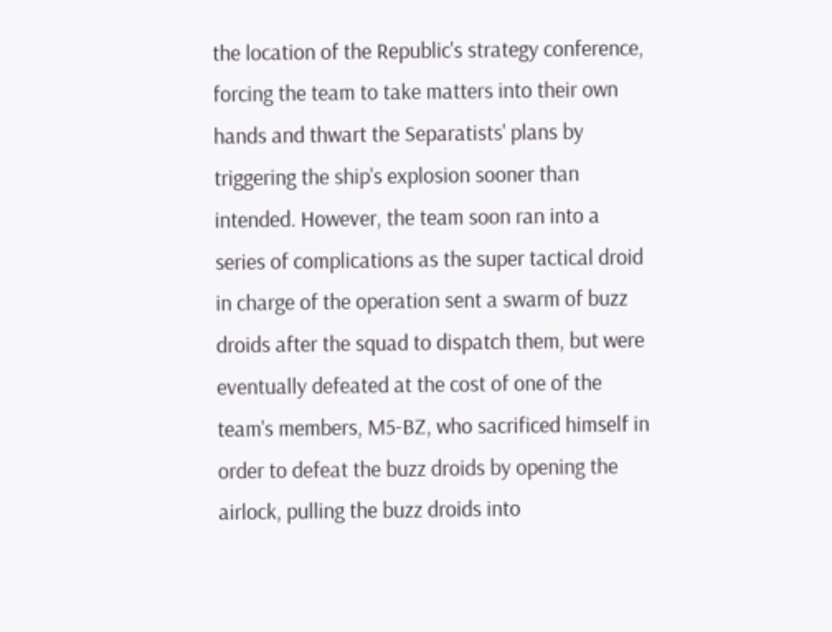the location of the Republic's strategy conference, forcing the team to take matters into their own hands and thwart the Separatists' plans by triggering the ship's explosion sooner than intended. However, the team soon ran into a series of complications as the super tactical droid in charge of the operation sent a swarm of buzz droids after the squad to dispatch them, but were eventually defeated at the cost of one of the team's members, M5-BZ, who sacrificed himself in order to defeat the buzz droids by opening the airlock, pulling the buzz droids into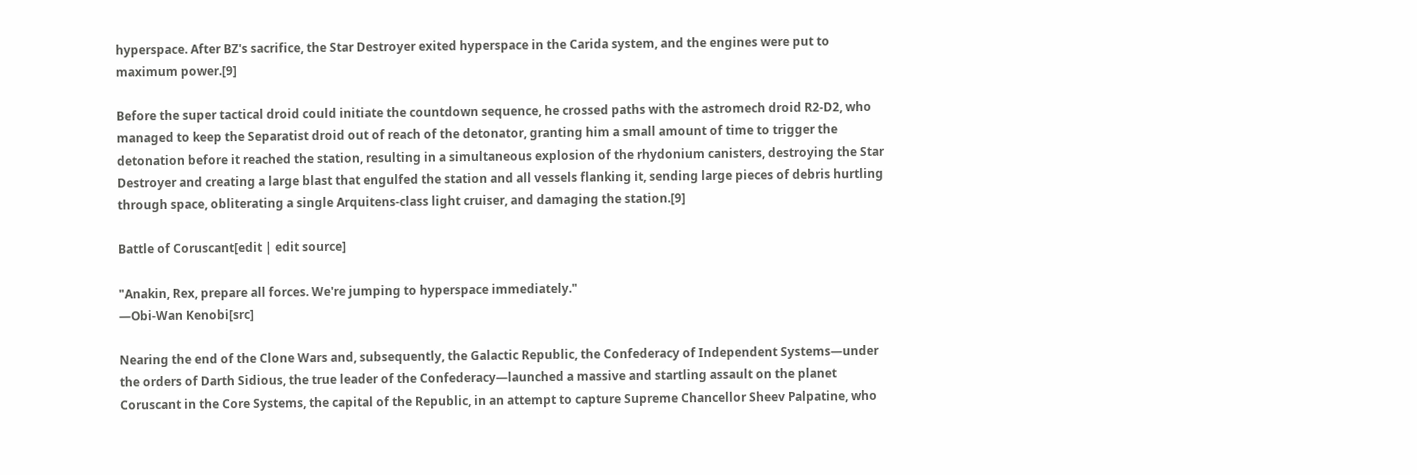hyperspace. After BZ's sacrifice, the Star Destroyer exited hyperspace in the Carida system, and the engines were put to maximum power.[9]

Before the super tactical droid could initiate the countdown sequence, he crossed paths with the astromech droid R2-D2, who managed to keep the Separatist droid out of reach of the detonator, granting him a small amount of time to trigger the detonation before it reached the station, resulting in a simultaneous explosion of the rhydonium canisters, destroying the Star Destroyer and creating a large blast that engulfed the station and all vessels flanking it, sending large pieces of debris hurtling through space, obliterating a single Arquitens-class light cruiser, and damaging the station.[9]

Battle of Coruscant[edit | edit source]

"Anakin, Rex, prepare all forces. We're jumping to hyperspace immediately."
―Obi-Wan Kenobi[src]

Nearing the end of the Clone Wars and, subsequently, the Galactic Republic, the Confederacy of Independent Systems—under the orders of Darth Sidious, the true leader of the Confederacy—launched a massive and startling assault on the planet Coruscant in the Core Systems, the capital of the Republic, in an attempt to capture Supreme Chancellor Sheev Palpatine, who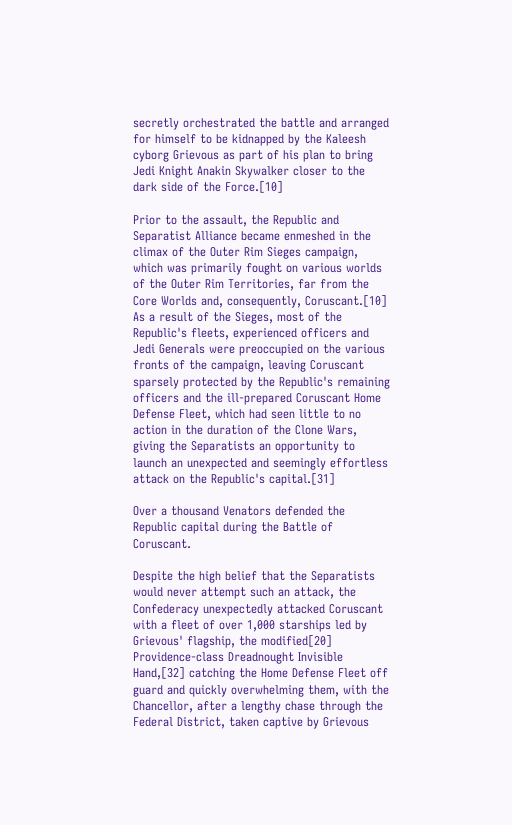secretly orchestrated the battle and arranged for himself to be kidnapped by the Kaleesh cyborg Grievous as part of his plan to bring Jedi Knight Anakin Skywalker closer to the dark side of the Force.[10]

Prior to the assault, the Republic and Separatist Alliance became enmeshed in the climax of the Outer Rim Sieges campaign, which was primarily fought on various worlds of the Outer Rim Territories, far from the Core Worlds and, consequently, Coruscant.[10] As a result of the Sieges, most of the Republic's fleets, experienced officers and Jedi Generals were preoccupied on the various fronts of the campaign, leaving Coruscant sparsely protected by the Republic's remaining officers and the ill-prepared Coruscant Home Defense Fleet, which had seen little to no action in the duration of the Clone Wars, giving the Separatists an opportunity to launch an unexpected and seemingly effortless attack on the Republic's capital.[31]

Over a thousand Venators defended the Republic capital during the Battle of Coruscant.

Despite the high belief that the Separatists would never attempt such an attack, the Confederacy unexpectedly attacked Coruscant with a fleet of over 1,000 starships led by Grievous' flagship, the modified[20] Providence-class Dreadnought Invisible Hand,[32] catching the Home Defense Fleet off guard and quickly overwhelming them, with the Chancellor, after a lengthy chase through the Federal District, taken captive by Grievous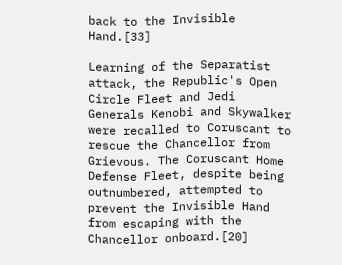back to the Invisible Hand.[33]

Learning of the Separatist attack, the Republic's Open Circle Fleet and Jedi Generals Kenobi and Skywalker were recalled to Coruscant to rescue the Chancellor from Grievous. The Coruscant Home Defense Fleet, despite being outnumbered, attempted to prevent the Invisible Hand from escaping with the Chancellor onboard.[20]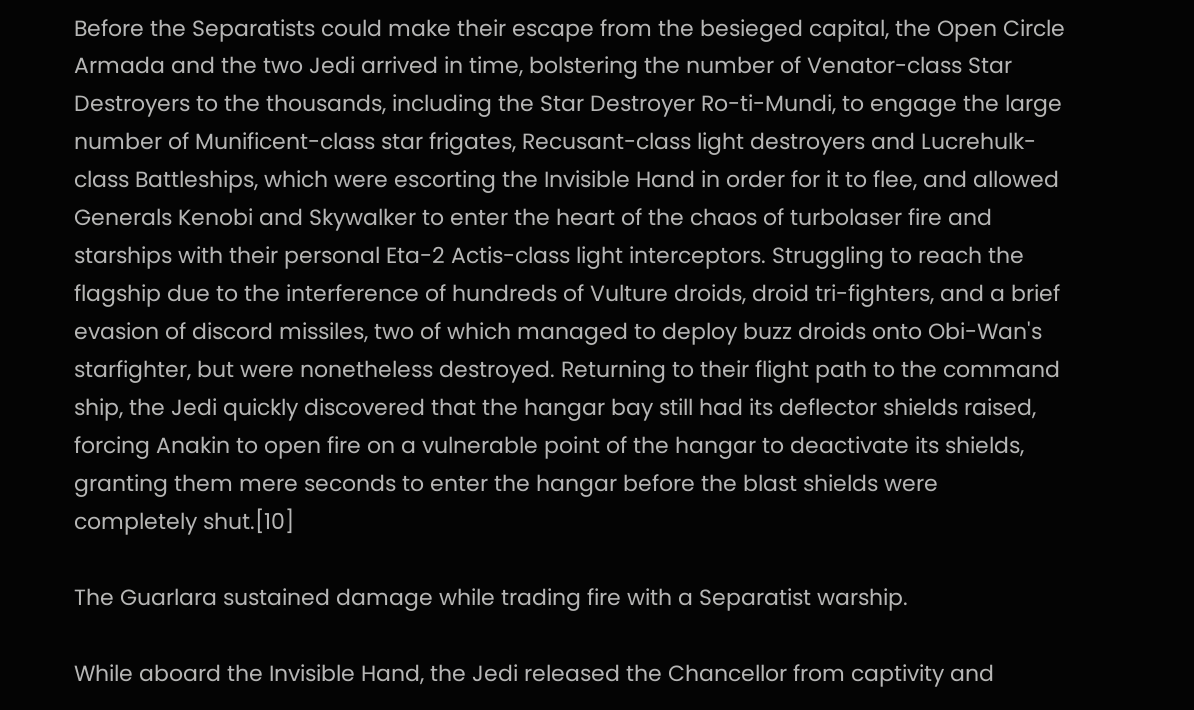Before the Separatists could make their escape from the besieged capital, the Open Circle Armada and the two Jedi arrived in time, bolstering the number of Venator-class Star Destroyers to the thousands, including the Star Destroyer Ro-ti-Mundi, to engage the large number of Munificent-class star frigates, Recusant-class light destroyers and Lucrehulk-class Battleships, which were escorting the Invisible Hand in order for it to flee, and allowed Generals Kenobi and Skywalker to enter the heart of the chaos of turbolaser fire and starships with their personal Eta-2 Actis-class light interceptors. Struggling to reach the flagship due to the interference of hundreds of Vulture droids, droid tri-fighters, and a brief evasion of discord missiles, two of which managed to deploy buzz droids onto Obi-Wan's starfighter, but were nonetheless destroyed. Returning to their flight path to the command ship, the Jedi quickly discovered that the hangar bay still had its deflector shields raised, forcing Anakin to open fire on a vulnerable point of the hangar to deactivate its shields, granting them mere seconds to enter the hangar before the blast shields were completely shut.[10]

The Guarlara sustained damage while trading fire with a Separatist warship.

While aboard the Invisible Hand, the Jedi released the Chancellor from captivity and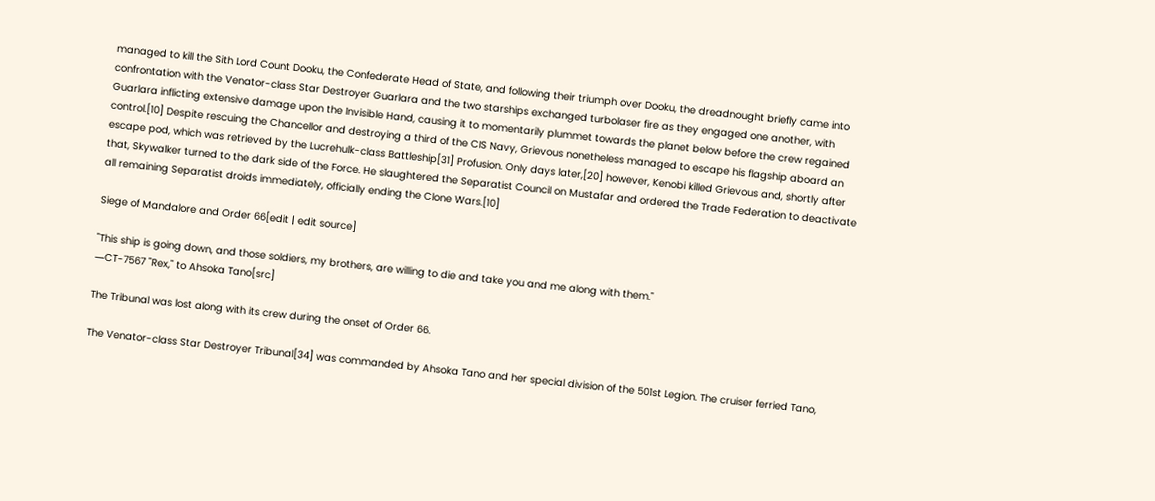managed to kill the Sith Lord Count Dooku, the Confederate Head of State, and following their triumph over Dooku, the dreadnought briefly came into confrontation with the Venator-class Star Destroyer Guarlara and the two starships exchanged turbolaser fire as they engaged one another, with Guarlara inflicting extensive damage upon the Invisible Hand, causing it to momentarily plummet towards the planet below before the crew regained control.[10] Despite rescuing the Chancellor and destroying a third of the CIS Navy, Grievous nonetheless managed to escape his flagship aboard an escape pod, which was retrieved by the Lucrehulk-class Battleship[31] Profusion. Only days later,[20] however, Kenobi killed Grievous and, shortly after that, Skywalker turned to the dark side of the Force. He slaughtered the Separatist Council on Mustafar and ordered the Trade Federation to deactivate all remaining Separatist droids immediately, officially ending the Clone Wars.[10]

Siege of Mandalore and Order 66[edit | edit source]

"This ship is going down, and those soldiers, my brothers, are willing to die and take you and me along with them."
―CT-7567 "Rex," to Ahsoka Tano[src]

The Tribunal was lost along with its crew during the onset of Order 66.

The Venator-class Star Destroyer Tribunal[34] was commanded by Ahsoka Tano and her special division of the 501st Legion. The cruiser ferried Tano,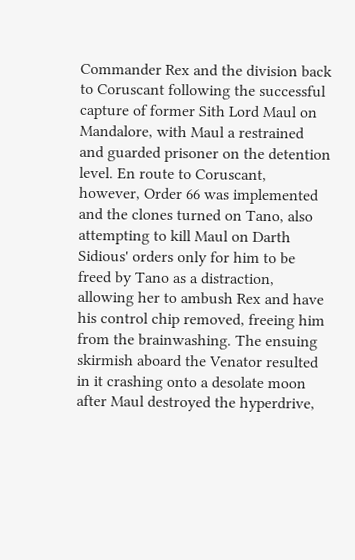Commander Rex and the division back to Coruscant following the successful capture of former Sith Lord Maul on Mandalore, with Maul a restrained and guarded prisoner on the detention level. En route to Coruscant, however, Order 66 was implemented and the clones turned on Tano, also attempting to kill Maul on Darth Sidious' orders only for him to be freed by Tano as a distraction, allowing her to ambush Rex and have his control chip removed, freeing him from the brainwashing. The ensuing skirmish aboard the Venator resulted in it crashing onto a desolate moon after Maul destroyed the hyperdrive,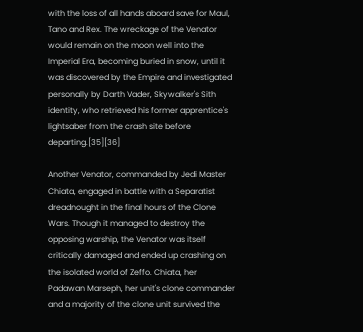with the loss of all hands aboard save for Maul, Tano and Rex. The wreckage of the Venator would remain on the moon well into the Imperial Era, becoming buried in snow, until it was discovered by the Empire and investigated personally by Darth Vader, Skywalker's Sith identity, who retrieved his former apprentice's lightsaber from the crash site before departing.[35][36]

Another Venator, commanded by Jedi Master Chiata, engaged in battle with a Separatist dreadnought in the final hours of the Clone Wars. Though it managed to destroy the opposing warship, the Venator was itself critically damaged and ended up crashing on the isolated world of Zeffo. Chiata, her Padawan Marseph, her unit's clone commander and a majority of the clone unit survived the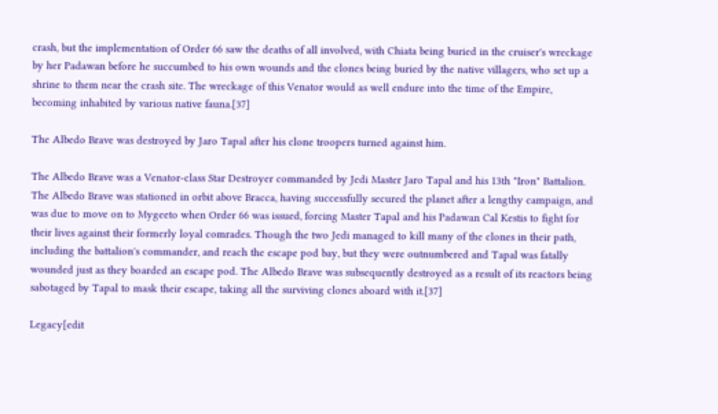crash, but the implementation of Order 66 saw the deaths of all involved, with Chiata being buried in the cruiser's wreckage by her Padawan before he succumbed to his own wounds and the clones being buried by the native villagers, who set up a shrine to them near the crash site. The wreckage of this Venator would as well endure into the time of the Empire, becoming inhabited by various native fauna.[37]

The Albedo Brave was destroyed by Jaro Tapal after his clone troopers turned against him.

The Albedo Brave was a Venator-class Star Destroyer commanded by Jedi Master Jaro Tapal and his 13th "Iron" Battalion. The Albedo Brave was stationed in orbit above Bracca, having successfully secured the planet after a lengthy campaign, and was due to move on to Mygeeto when Order 66 was issued, forcing Master Tapal and his Padawan Cal Kestis to fight for their lives against their formerly loyal comrades. Though the two Jedi managed to kill many of the clones in their path, including the battalion's commander, and reach the escape pod bay, but they were outnumbered and Tapal was fatally wounded just as they boarded an escape pod. The Albedo Brave was subsequently destroyed as a result of its reactors being sabotaged by Tapal to mask their escape, taking all the surviving clones aboard with it.[37]

Legacy[edit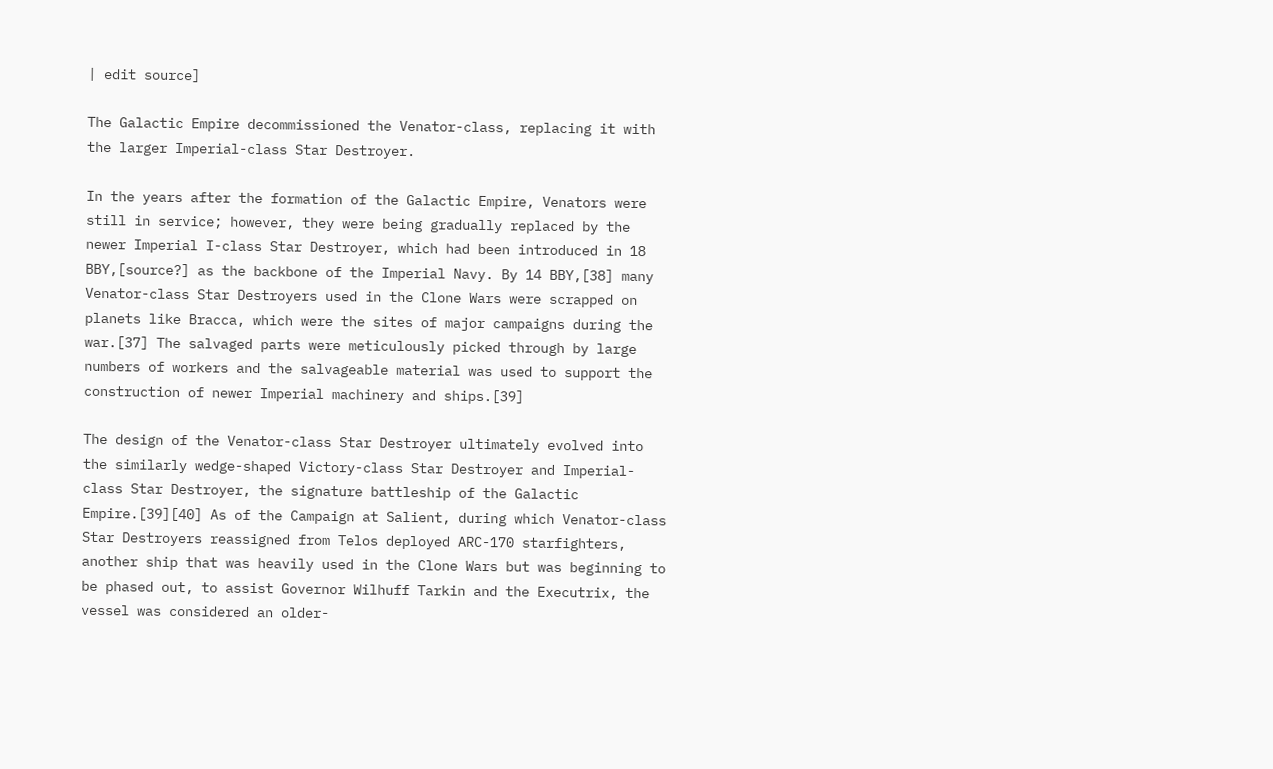| edit source]

The Galactic Empire decommissioned the Venator-class, replacing it with the larger Imperial-class Star Destroyer.

In the years after the formation of the Galactic Empire, Venators were still in service; however, they were being gradually replaced by the newer Imperial I-class Star Destroyer, which had been introduced in 18 BBY,[source?] as the backbone of the Imperial Navy. By 14 BBY,[38] many Venator-class Star Destroyers used in the Clone Wars were scrapped on planets like Bracca, which were the sites of major campaigns during the war.[37] The salvaged parts were meticulously picked through by large numbers of workers and the salvageable material was used to support the construction of newer Imperial machinery and ships.[39]

The design of the Venator-class Star Destroyer ultimately evolved into the similarly wedge-shaped Victory-class Star Destroyer and Imperial-class Star Destroyer, the signature battleship of the Galactic Empire.[39][40] As of the Campaign at Salient, during which Venator-class Star Destroyers reassigned from Telos deployed ARC-170 starfighters, another ship that was heavily used in the Clone Wars but was beginning to be phased out, to assist Governor Wilhuff Tarkin and the Executrix, the vessel was considered an older-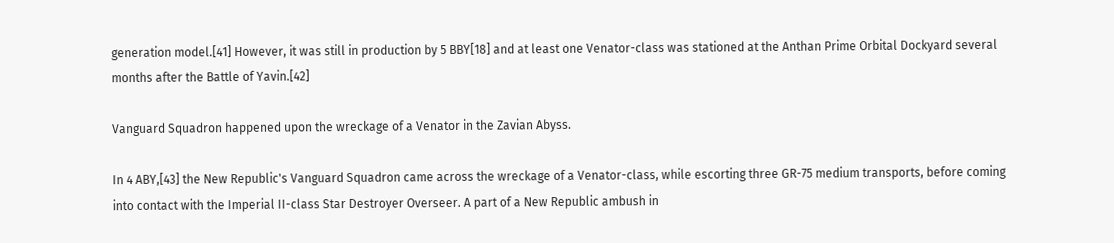generation model.[41] However, it was still in production by 5 BBY[18] and at least one Venator-class was stationed at the Anthan Prime Orbital Dockyard several months after the Battle of Yavin.[42]

Vanguard Squadron happened upon the wreckage of a Venator in the Zavian Abyss.

In 4 ABY,[43] the New Republic's Vanguard Squadron came across the wreckage of a Venator-class, while escorting three GR-75 medium transports, before coming into contact with the Imperial II-class Star Destroyer Overseer. A part of a New Republic ambush in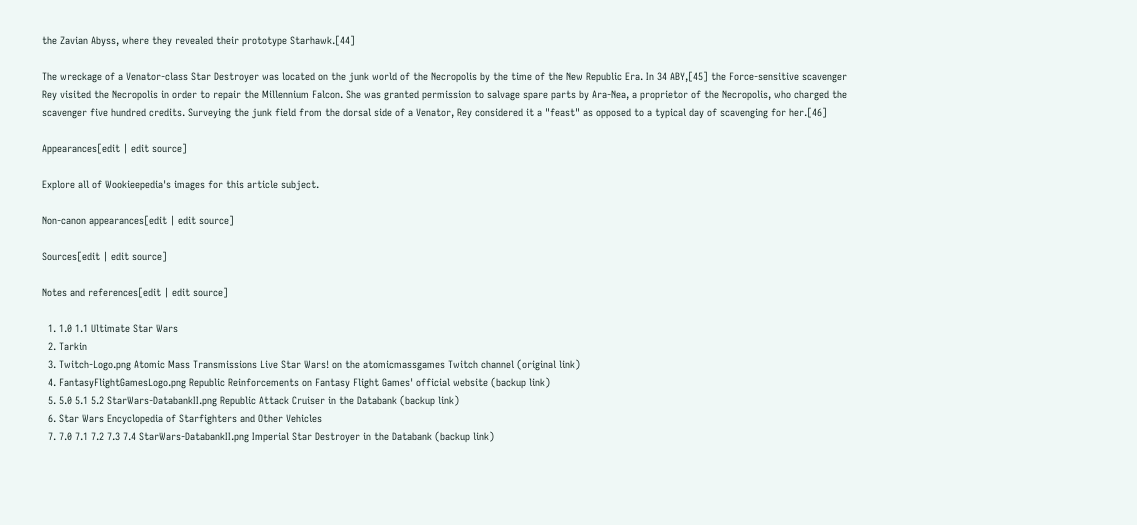the Zavian Abyss, where they revealed their prototype Starhawk.[44]

The wreckage of a Venator-class Star Destroyer was located on the junk world of the Necropolis by the time of the New Republic Era. In 34 ABY,[45] the Force-sensitive scavenger Rey visited the Necropolis in order to repair the Millennium Falcon. She was granted permission to salvage spare parts by Ara-Nea, a proprietor of the Necropolis, who charged the scavenger five hundred credits. Surveying the junk field from the dorsal side of a Venator, Rey considered it a "feast" as opposed to a typical day of scavenging for her.[46]

Appearances[edit | edit source]

Explore all of Wookieepedia's images for this article subject.

Non-canon appearances[edit | edit source]

Sources[edit | edit source]

Notes and references[edit | edit source]

  1. 1.0 1.1 Ultimate Star Wars
  2. Tarkin
  3. Twitch-Logo.png Atomic Mass Transmissions Live Star Wars! on the atomicmassgames Twitch channel (original link)
  4. FantasyFlightGamesLogo.png Republic Reinforcements on Fantasy Flight Games' official website (backup link)
  5. 5.0 5.1 5.2 StarWars-DatabankII.png Republic Attack Cruiser in the Databank (backup link)
  6. Star Wars Encyclopedia of Starfighters and Other Vehicles
  7. 7.0 7.1 7.2 7.3 7.4 StarWars-DatabankII.png Imperial Star Destroyer in the Databank (backup link)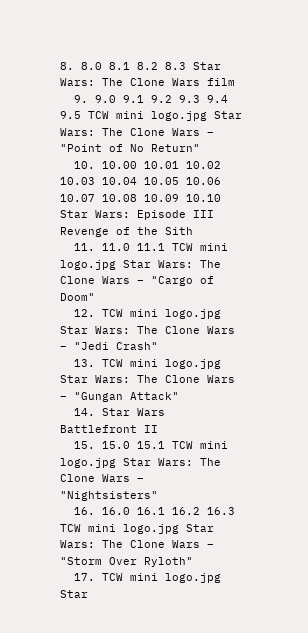8. 8.0 8.1 8.2 8.3 Star Wars: The Clone Wars film
  9. 9.0 9.1 9.2 9.3 9.4 9.5 TCW mini logo.jpg Star Wars: The Clone Wars – "Point of No Return"
  10. 10.00 10.01 10.02 10.03 10.04 10.05 10.06 10.07 10.08 10.09 10.10 Star Wars: Episode III Revenge of the Sith
  11. 11.0 11.1 TCW mini logo.jpg Star Wars: The Clone Wars – "Cargo of Doom"
  12. TCW mini logo.jpg Star Wars: The Clone Wars – "Jedi Crash"
  13. TCW mini logo.jpg Star Wars: The Clone Wars – "Gungan Attack"
  14. Star Wars Battlefront II
  15. 15.0 15.1 TCW mini logo.jpg Star Wars: The Clone Wars – "Nightsisters"
  16. 16.0 16.1 16.2 16.3 TCW mini logo.jpg Star Wars: The Clone Wars – "Storm Over Ryloth"
  17. TCW mini logo.jpg Star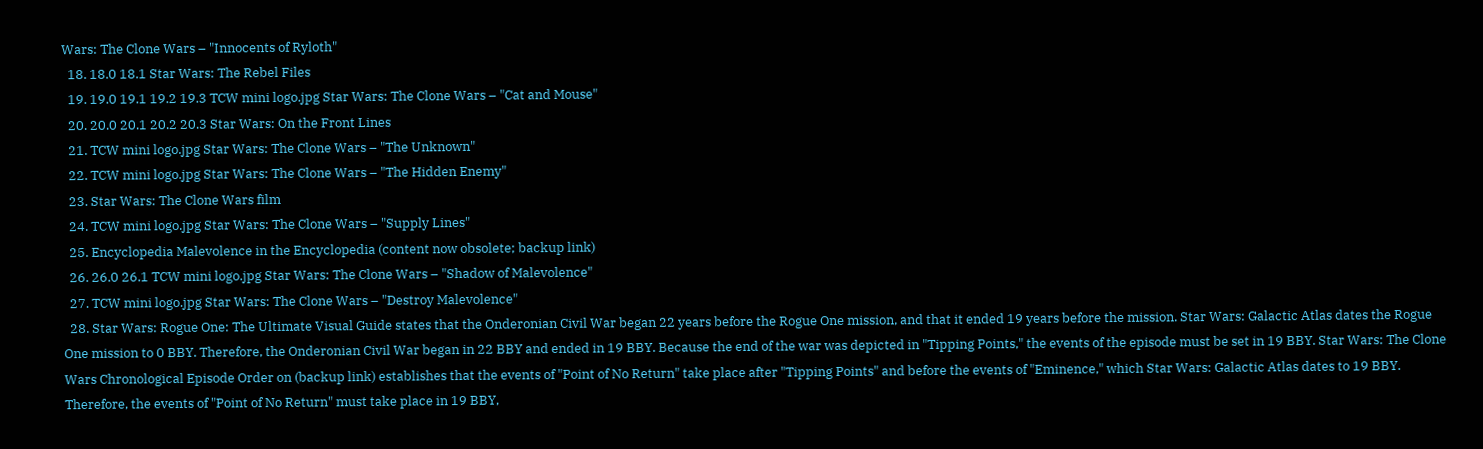Wars: The Clone Wars – "Innocents of Ryloth"
  18. 18.0 18.1 Star Wars: The Rebel Files
  19. 19.0 19.1 19.2 19.3 TCW mini logo.jpg Star Wars: The Clone Wars – "Cat and Mouse"
  20. 20.0 20.1 20.2 20.3 Star Wars: On the Front Lines
  21. TCW mini logo.jpg Star Wars: The Clone Wars – "The Unknown"
  22. TCW mini logo.jpg Star Wars: The Clone Wars – "The Hidden Enemy"
  23. Star Wars: The Clone Wars film
  24. TCW mini logo.jpg Star Wars: The Clone Wars – "Supply Lines"
  25. Encyclopedia Malevolence in the Encyclopedia (content now obsolete; backup link)
  26. 26.0 26.1 TCW mini logo.jpg Star Wars: The Clone Wars – "Shadow of Malevolence"
  27. TCW mini logo.jpg Star Wars: The Clone Wars – "Destroy Malevolence"
  28. Star Wars: Rogue One: The Ultimate Visual Guide states that the Onderonian Civil War began 22 years before the Rogue One mission, and that it ended 19 years before the mission. Star Wars: Galactic Atlas dates the Rogue One mission to 0 BBY. Therefore, the Onderonian Civil War began in 22 BBY and ended in 19 BBY. Because the end of the war was depicted in "Tipping Points," the events of the episode must be set in 19 BBY. Star Wars: The Clone Wars Chronological Episode Order on (backup link) establishes that the events of "Point of No Return" take place after "Tipping Points" and before the events of "Eminence," which Star Wars: Galactic Atlas dates to 19 BBY. Therefore, the events of "Point of No Return" must take place in 19 BBY,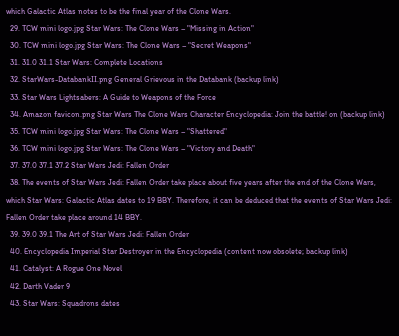which Galactic Atlas notes to be the final year of the Clone Wars.
  29. TCW mini logo.jpg Star Wars: The Clone Wars – "Missing in Action"
  30. TCW mini logo.jpg Star Wars: The Clone Wars – "Secret Weapons"
  31. 31.0 31.1 Star Wars: Complete Locations
  32. StarWars-DatabankII.png General Grievous in the Databank (backup link)
  33. Star Wars Lightsabers: A Guide to Weapons of the Force
  34. Amazon favicon.png Star Wars The Clone Wars Character Encyclopedia: Join the battle! on (backup link)
  35. TCW mini logo.jpg Star Wars: The Clone Wars – "Shattered"
  36. TCW mini logo.jpg Star Wars: The Clone Wars – "Victory and Death"
  37. 37.0 37.1 37.2 Star Wars Jedi: Fallen Order
  38. The events of Star Wars Jedi: Fallen Order take place about five years after the end of the Clone Wars, which Star Wars: Galactic Atlas dates to 19 BBY. Therefore, it can be deduced that the events of Star Wars Jedi: Fallen Order take place around 14 BBY.
  39. 39.0 39.1 The Art of Star Wars Jedi: Fallen Order
  40. Encyclopedia Imperial Star Destroyer in the Encyclopedia (content now obsolete; backup link)
  41. Catalyst: A Rogue One Novel
  42. Darth Vader 9
  43. Star Wars: Squadrons dates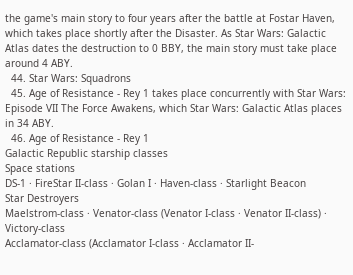the game's main story to four years after the battle at Fostar Haven, which takes place shortly after the Disaster. As Star Wars: Galactic Atlas dates the destruction to 0 BBY, the main story must take place around 4 ABY.
  44. Star Wars: Squadrons
  45. Age of Resistance - Rey 1 takes place concurrently with Star Wars: Episode VII The Force Awakens, which Star Wars: Galactic Atlas places in 34 ABY.
  46. Age of Resistance - Rey 1
Galactic Republic starship classes
Space stations
DS-1 · FireStar II-class · Golan I · Haven-class · Starlight Beacon
Star Destroyers
Maelstrom-class · Venator-class (Venator I-class · Venator II-class) · Victory-class
Acclamator-class (Acclamator I-class · Acclamator II-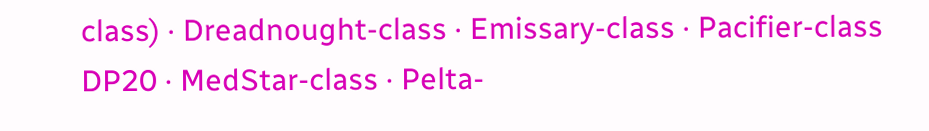class) · Dreadnought-class · Emissary-class · Pacifier-class
DP20 · MedStar-class · Pelta-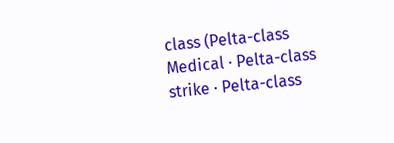class (Pelta-class Medical · Pelta-class strike · Pelta-class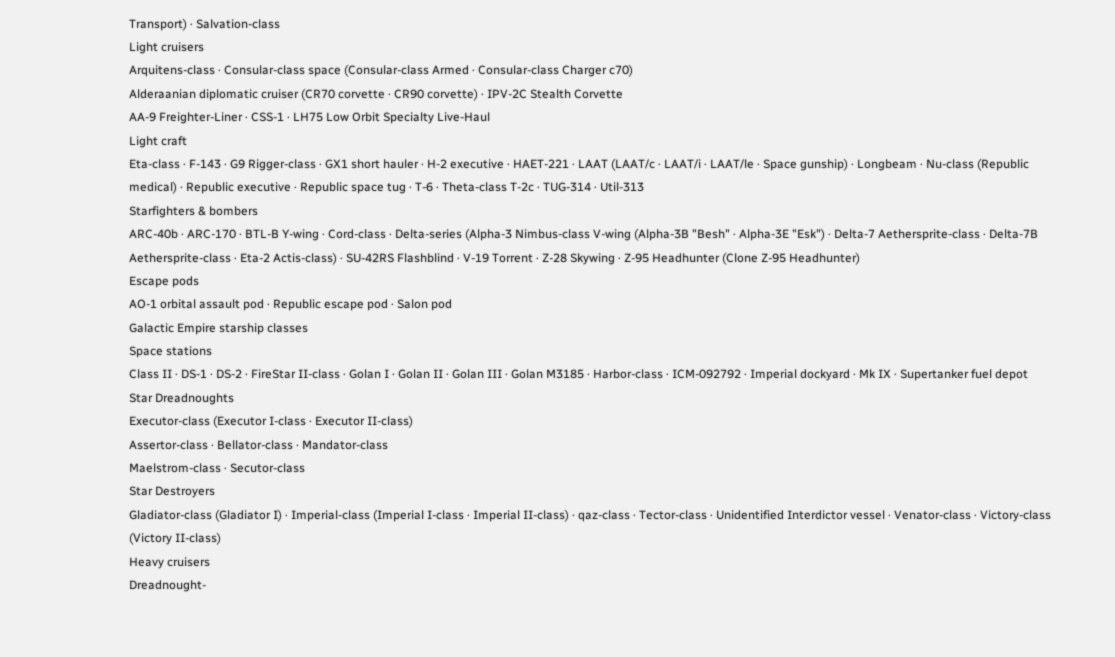Transport) · Salvation-class
Light cruisers
Arquitens-class · Consular-class space (Consular-class Armed · Consular-class Charger c70)
Alderaanian diplomatic cruiser (CR70 corvette · CR90 corvette) · IPV-2C Stealth Corvette
AA-9 Freighter-Liner · CSS-1 · LH75 Low Orbit Specialty Live-Haul
Light craft
Eta-class · F-143 · G9 Rigger-class · GX1 short hauler · H-2 executive · HAET-221 · LAAT (LAAT/c · LAAT/i · LAAT/le · Space gunship) · Longbeam · Nu-class (Republic medical) · Republic executive · Republic space tug · T-6 · Theta-class T-2c · TUG-314 · Util-313
Starfighters & bombers
ARC-40b · ARC-170 · BTL-B Y-wing · Cord-class · Delta-series (Alpha-3 Nimbus-class V-wing (Alpha-3B "Besh" · Alpha-3E "Esk") · Delta-7 Aethersprite-class · Delta-7B Aethersprite-class · Eta-2 Actis-class) · SU-42RS Flashblind · V-19 Torrent · Z-28 Skywing · Z-95 Headhunter (Clone Z-95 Headhunter)
Escape pods
AO-1 orbital assault pod · Republic escape pod · Salon pod
Galactic Empire starship classes
Space stations
Class II · DS-1 · DS-2 · FireStar II-class · Golan I · Golan II · Golan III · Golan M3185 · Harbor-class · ICM-092792 · Imperial dockyard · Mk IX · Supertanker fuel depot
Star Dreadnoughts
Executor-class (Executor I-class · Executor II-class)
Assertor-class · Bellator-class · Mandator-class
Maelstrom-class · Secutor-class
Star Destroyers
Gladiator-class (Gladiator I) · Imperial-class (Imperial I-class · Imperial II-class) · qaz-class · Tector-class · Unidentified Interdictor vessel · Venator-class · Victory-class (Victory II-class)
Heavy cruisers
Dreadnought-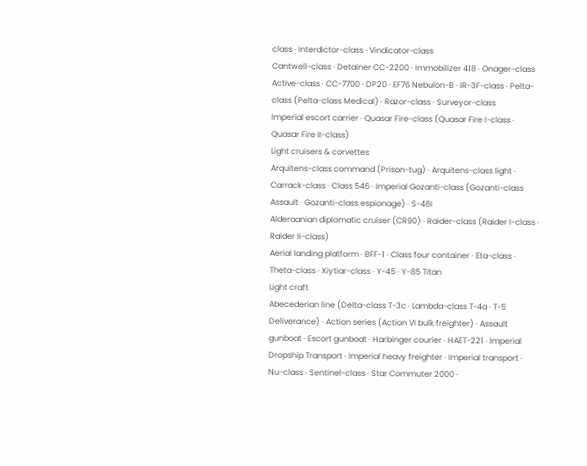class · Interdictor-class · Vindicator-class
Cantwell-class · Detainer CC-2200 · Immobilizer 418 · Onager-class
Active-class · CC-7700 · DP20 · EF76 Nebulon-B · IR-3F-class · Pelta-class (Pelta-class Medical) · Razor-class · Surveyor-class
Imperial escort carrier · Quasar Fire-class (Quasar Fire I-class · Quasar Fire II-class)
Light cruisers & corvettes
Arquitens-class command (Prison-tug) · Arquitens-class light · Carrack-class · Class 546 · Imperial Gozanti-class (Gozanti-class Assault · Gozanti-class espionage) · S-46I
Alderaanian diplomatic cruiser (CR90) · Raider-class (Raider I-class · Raider II-class)
Aerial landing platform · BFF-1 · Class four container · Eta-class · Theta-class · Xiytiar-class · Y-45 · Y-85 Titan
Light craft
Abecederian line (Delta-class T-3c · Lambda-class T-4a · T-5 Deliverance) · Action series (Action VI bulk freighter) · Assault gunboat · Escort gunboat · Harbinger courier · HAET-221 · Imperial Dropship Transport · Imperial heavy freighter · Imperial transport · Nu-class · Sentinel-class · Star Commuter 2000 ·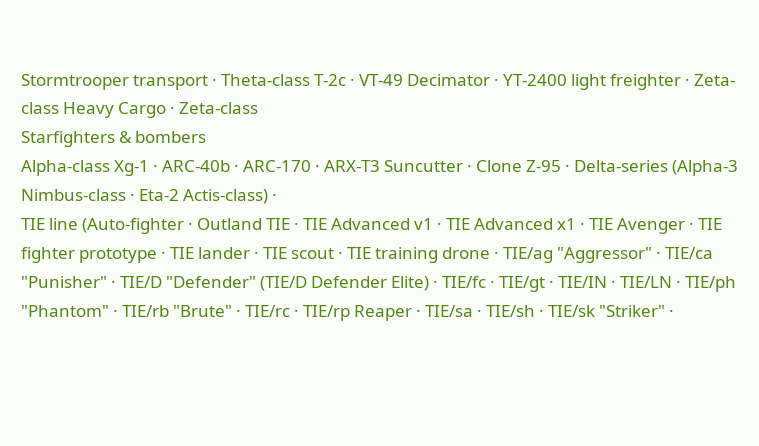Stormtrooper transport · Theta-class T-2c · VT-49 Decimator · YT-2400 light freighter · Zeta-class Heavy Cargo · Zeta-class
Starfighters & bombers
Alpha-class Xg-1 · ARC-40b · ARC-170 · ARX-T3 Suncutter · Clone Z-95 · Delta-series (Alpha-3 Nimbus-class · Eta-2 Actis-class) ·
TIE line (Auto-fighter · Outland TIE · TIE Advanced v1 · TIE Advanced x1 · TIE Avenger · TIE fighter prototype · TIE lander · TIE scout · TIE training drone · TIE/ag "Aggressor" · TIE/ca "Punisher" · TIE/D "Defender" (TIE/D Defender Elite) · TIE/fc · TIE/gt · TIE/IN · TIE/LN · TIE/ph "Phantom" · TIE/rb "Brute" · TIE/rc · TIE/rp Reaper · TIE/sa · TIE/sh · TIE/sk "Striker" ·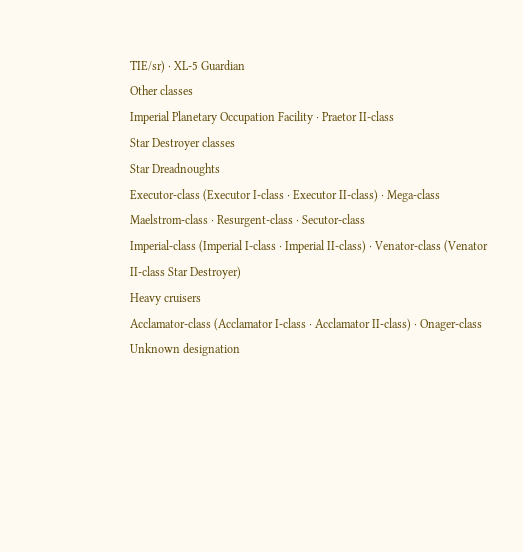TIE/sr) · XL-5 Guardian
Other classes
Imperial Planetary Occupation Facility · Praetor II-class
Star Destroyer classes
Star Dreadnoughts
Executor-class (Executor I-class · Executor II-class) · Mega-class
Maelstrom-class · Resurgent-class · Secutor-class
Imperial-class (Imperial I-class · Imperial II-class) · Venator-class (Venator II-class Star Destroyer)
Heavy cruisers
Acclamator-class (Acclamator I-class · Acclamator II-class) · Onager-class
Unknown designation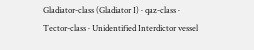Gladiator-class (Gladiator I) · qaz-class · Tector-class · Unidentified Interdictor vessel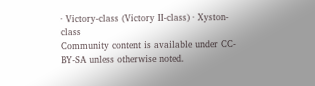· Victory-class (Victory II-class) · Xyston-class
Community content is available under CC-BY-SA unless otherwise noted.